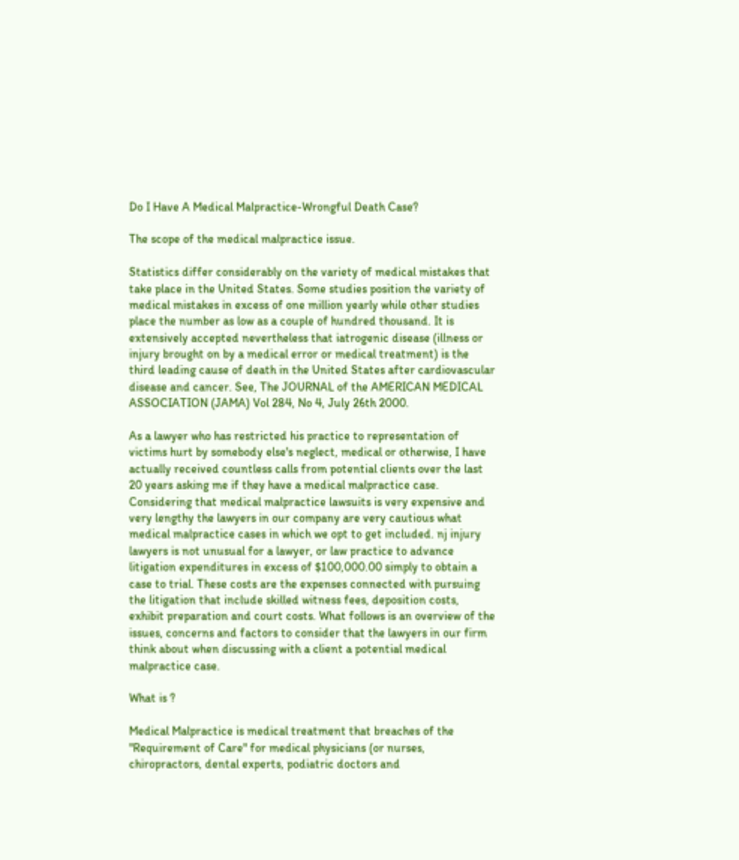Do I Have A Medical Malpractice-Wrongful Death Case?

The scope of the medical malpractice issue.

Statistics differ considerably on the variety of medical mistakes that take place in the United States. Some studies position the variety of medical mistakes in excess of one million yearly while other studies place the number as low as a couple of hundred thousand. It is extensively accepted nevertheless that iatrogenic disease (illness or injury brought on by a medical error or medical treatment) is the third leading cause of death in the United States after cardiovascular disease and cancer. See, The JOURNAL of the AMERICAN MEDICAL ASSOCIATION (JAMA) Vol 284, No 4, July 26th 2000.

As a lawyer who has restricted his practice to representation of victims hurt by somebody else's neglect, medical or otherwise, I have actually received countless calls from potential clients over the last 20 years asking me if they have a medical malpractice case. Considering that medical malpractice lawsuits is very expensive and very lengthy the lawyers in our company are very cautious what medical malpractice cases in which we opt to get included. nj injury lawyers is not unusual for a lawyer, or law practice to advance litigation expenditures in excess of $100,000.00 simply to obtain a case to trial. These costs are the expenses connected with pursuing the litigation that include skilled witness fees, deposition costs, exhibit preparation and court costs. What follows is an overview of the issues, concerns and factors to consider that the lawyers in our firm think about when discussing with a client a potential medical malpractice case.

What is ?

Medical Malpractice is medical treatment that breaches of the "Requirement of Care" for medical physicians (or nurses, chiropractors, dental experts, podiatric doctors and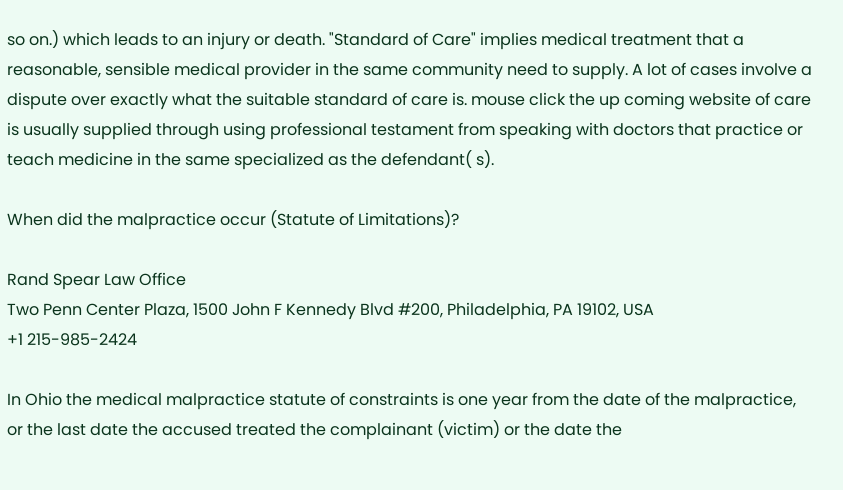so on.) which leads to an injury or death. "Standard of Care" implies medical treatment that a reasonable, sensible medical provider in the same community need to supply. A lot of cases involve a dispute over exactly what the suitable standard of care is. mouse click the up coming website of care is usually supplied through using professional testament from speaking with doctors that practice or teach medicine in the same specialized as the defendant( s).

When did the malpractice occur (Statute of Limitations)?

Rand Spear Law Office
Two Penn Center Plaza, 1500 John F Kennedy Blvd #200, Philadelphia, PA 19102, USA
+1 215-985-2424

In Ohio the medical malpractice statute of constraints is one year from the date of the malpractice, or the last date the accused treated the complainant (victim) or the date the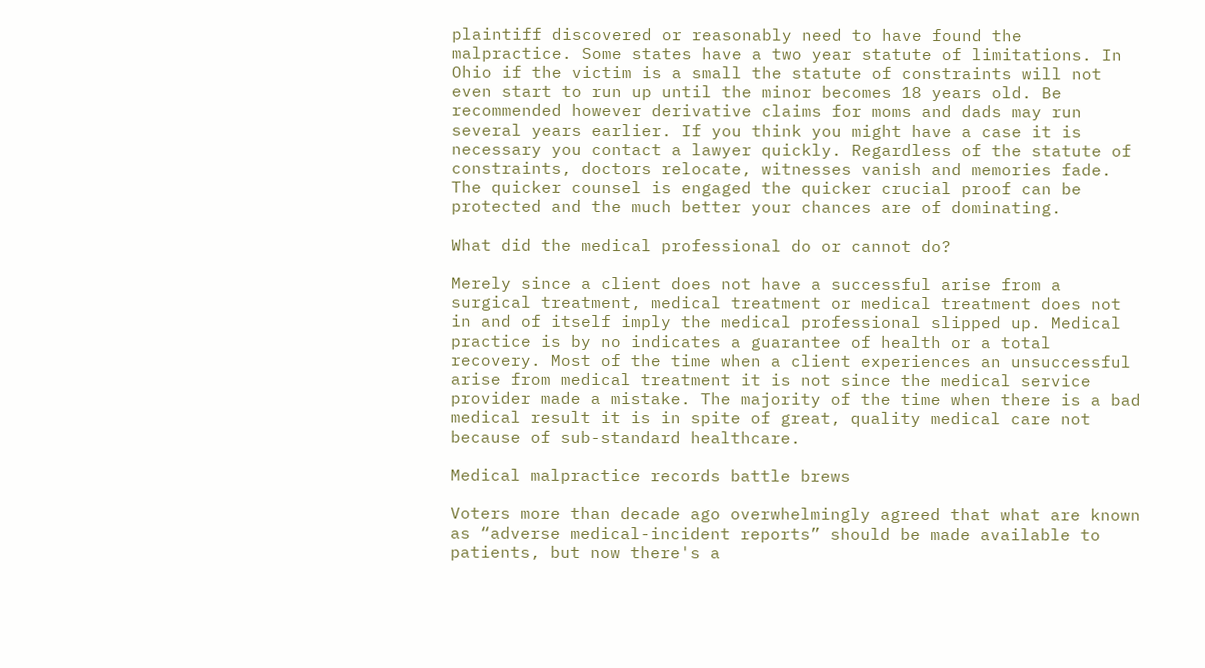plaintiff discovered or reasonably need to have found the malpractice. Some states have a two year statute of limitations. In Ohio if the victim is a small the statute of constraints will not even start to run up until the minor becomes 18 years old. Be recommended however derivative claims for moms and dads may run several years earlier. If you think you might have a case it is necessary you contact a lawyer quickly. Regardless of the statute of constraints, doctors relocate, witnesses vanish and memories fade. The quicker counsel is engaged the quicker crucial proof can be protected and the much better your chances are of dominating.

What did the medical professional do or cannot do?

Merely since a client does not have a successful arise from a surgical treatment, medical treatment or medical treatment does not in and of itself imply the medical professional slipped up. Medical practice is by no indicates a guarantee of health or a total recovery. Most of the time when a client experiences an unsuccessful arise from medical treatment it is not since the medical service provider made a mistake. The majority of the time when there is a bad medical result it is in spite of great, quality medical care not because of sub-standard healthcare.

Medical malpractice records battle brews

Voters more than decade ago overwhelmingly agreed that what are known as “adverse medical-incident reports” should be made available to patients, but now there's a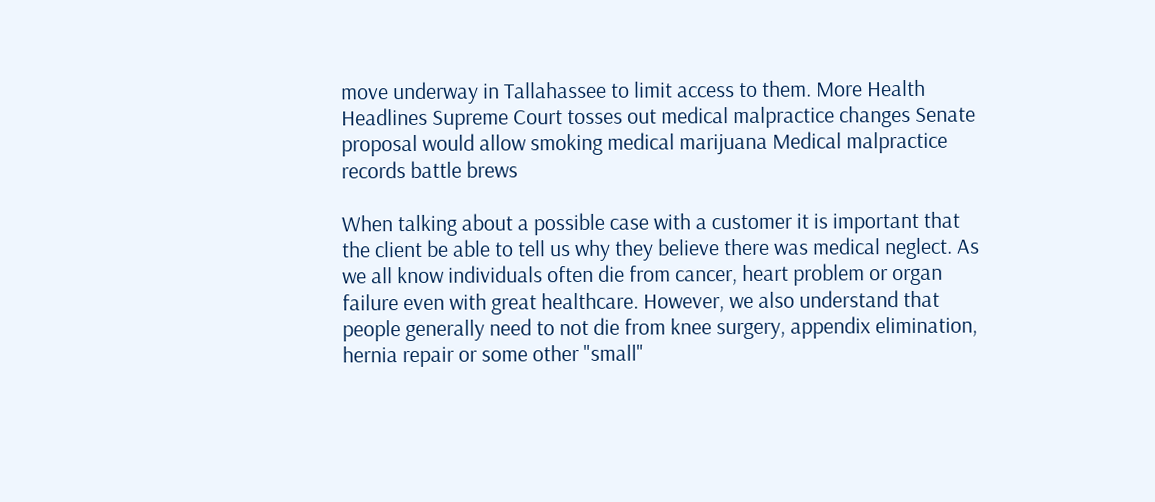move underway in Tallahassee to limit access to them. More Health Headlines Supreme Court tosses out medical malpractice changes Senate proposal would allow smoking medical marijuana Medical malpractice records battle brews

When talking about a possible case with a customer it is important that the client be able to tell us why they believe there was medical neglect. As we all know individuals often die from cancer, heart problem or organ failure even with great healthcare. However, we also understand that people generally need to not die from knee surgery, appendix elimination, hernia repair or some other "small"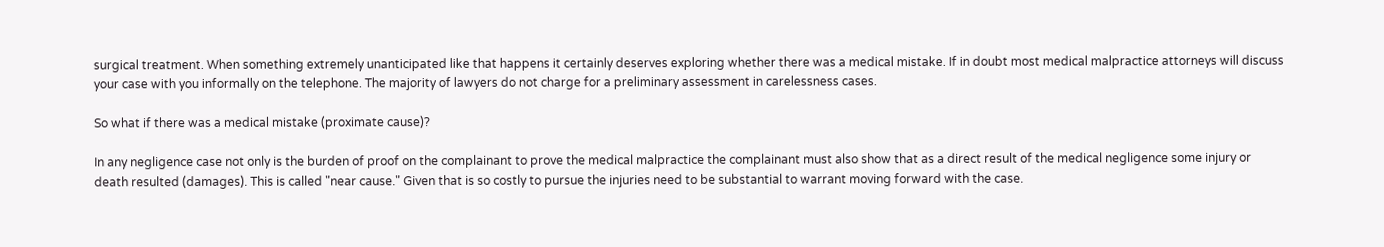surgical treatment. When something extremely unanticipated like that happens it certainly deserves exploring whether there was a medical mistake. If in doubt most medical malpractice attorneys will discuss your case with you informally on the telephone. The majority of lawyers do not charge for a preliminary assessment in carelessness cases.

So what if there was a medical mistake (proximate cause)?

In any negligence case not only is the burden of proof on the complainant to prove the medical malpractice the complainant must also show that as a direct result of the medical negligence some injury or death resulted (damages). This is called "near cause." Given that is so costly to pursue the injuries need to be substantial to warrant moving forward with the case.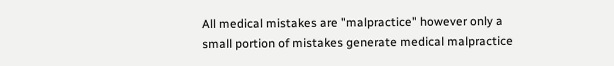All medical mistakes are "malpractice" however only a small portion of mistakes generate medical malpractice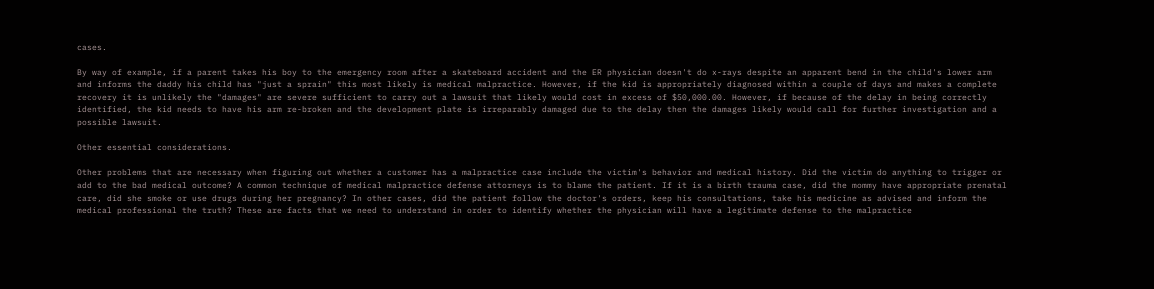cases.

By way of example, if a parent takes his boy to the emergency room after a skateboard accident and the ER physician doesn't do x-rays despite an apparent bend in the child's lower arm and informs the daddy his child has "just a sprain" this most likely is medical malpractice. However, if the kid is appropriately diagnosed within a couple of days and makes a complete recovery it is unlikely the "damages" are severe sufficient to carry out a lawsuit that likely would cost in excess of $50,000.00. However, if because of the delay in being correctly identified, the kid needs to have his arm re-broken and the development plate is irreparably damaged due to the delay then the damages likely would call for further investigation and a possible lawsuit.

Other essential considerations.

Other problems that are necessary when figuring out whether a customer has a malpractice case include the victim's behavior and medical history. Did the victim do anything to trigger or add to the bad medical outcome? A common technique of medical malpractice defense attorneys is to blame the patient. If it is a birth trauma case, did the mommy have appropriate prenatal care, did she smoke or use drugs during her pregnancy? In other cases, did the patient follow the doctor's orders, keep his consultations, take his medicine as advised and inform the medical professional the truth? These are facts that we need to understand in order to identify whether the physician will have a legitimate defense to the malpractice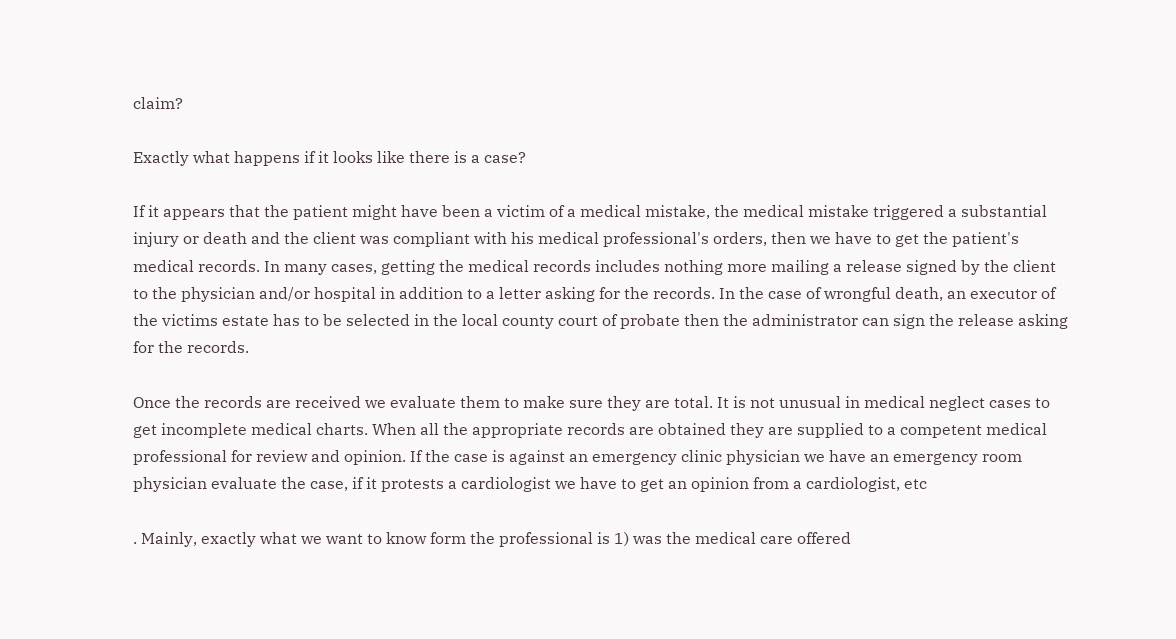claim?

Exactly what happens if it looks like there is a case?

If it appears that the patient might have been a victim of a medical mistake, the medical mistake triggered a substantial injury or death and the client was compliant with his medical professional's orders, then we have to get the patient's medical records. In many cases, getting the medical records includes nothing more mailing a release signed by the client to the physician and/or hospital in addition to a letter asking for the records. In the case of wrongful death, an executor of the victims estate has to be selected in the local county court of probate then the administrator can sign the release asking for the records.

Once the records are received we evaluate them to make sure they are total. It is not unusual in medical neglect cases to get incomplete medical charts. When all the appropriate records are obtained they are supplied to a competent medical professional for review and opinion. If the case is against an emergency clinic physician we have an emergency room physician evaluate the case, if it protests a cardiologist we have to get an opinion from a cardiologist, etc

. Mainly, exactly what we want to know form the professional is 1) was the medical care offered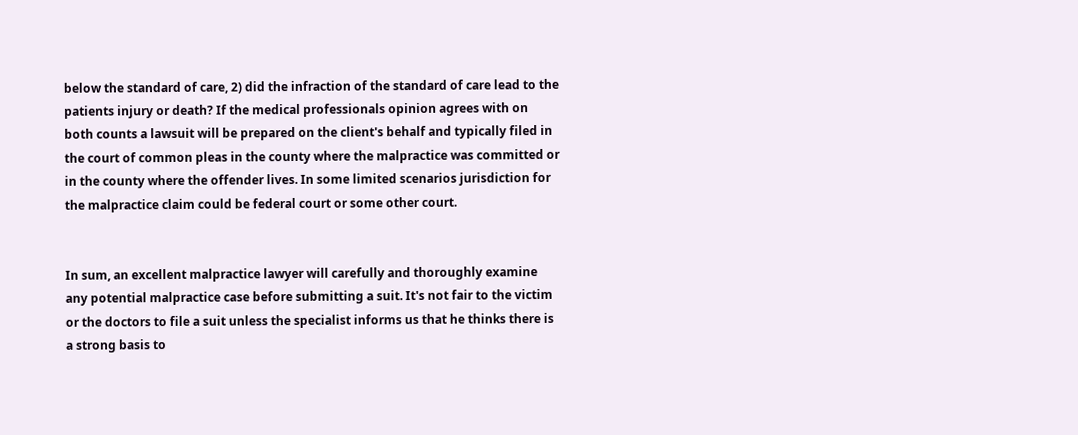below the standard of care, 2) did the infraction of the standard of care lead to the patients injury or death? If the medical professionals opinion agrees with on both counts a lawsuit will be prepared on the client's behalf and typically filed in the court of common pleas in the county where the malpractice was committed or in the county where the offender lives. In some limited scenarios jurisdiction for the malpractice claim could be federal court or some other court.


In sum, an excellent malpractice lawyer will carefully and thoroughly examine any potential malpractice case before submitting a suit. It's not fair to the victim or the doctors to file a suit unless the specialist informs us that he thinks there is a strong basis to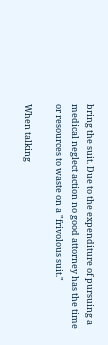bring the suit. Due to the expenditure of pursuing a medical neglect action no good attorney has the time or resources to waste on a "frivolous suit."

When talking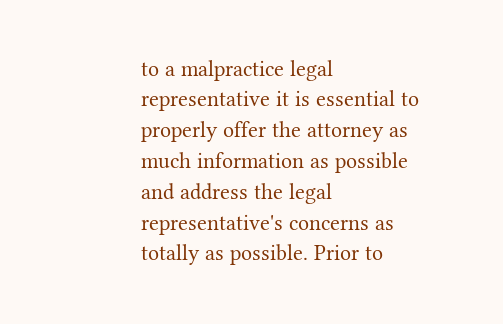to a malpractice legal representative it is essential to properly offer the attorney as much information as possible and address the legal representative's concerns as totally as possible. Prior to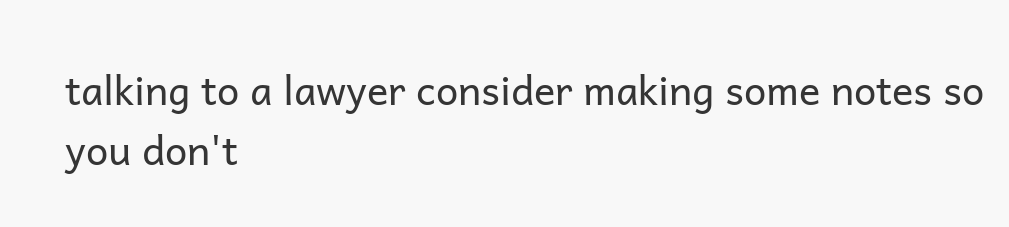talking to a lawyer consider making some notes so you don't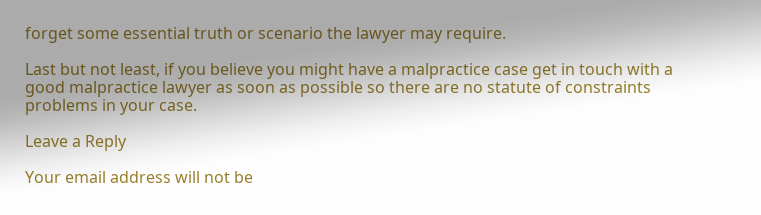forget some essential truth or scenario the lawyer may require.

Last but not least, if you believe you might have a malpractice case get in touch with a good malpractice lawyer as soon as possible so there are no statute of constraints problems in your case.

Leave a Reply

Your email address will not be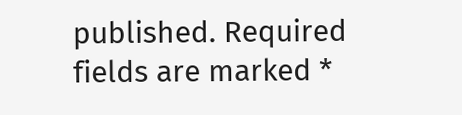published. Required fields are marked *